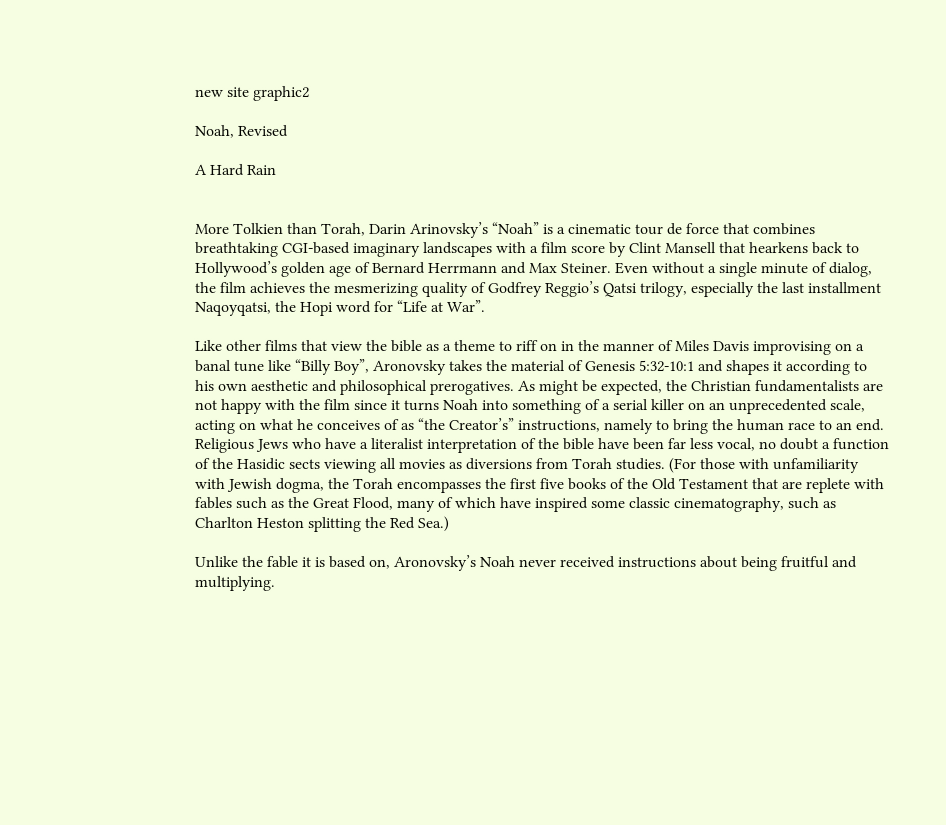new site graphic2

Noah, Revised

A Hard Rain


More Tolkien than Torah, Darin Arinovsky’s “Noah” is a cinematic tour de force that combines breathtaking CGI-based imaginary landscapes with a film score by Clint Mansell that hearkens back to Hollywood’s golden age of Bernard Herrmann and Max Steiner. Even without a single minute of dialog, the film achieves the mesmerizing quality of Godfrey Reggio’s Qatsi trilogy, especially the last installment Naqoyqatsi, the Hopi word for “Life at War”.

Like other films that view the bible as a theme to riff on in the manner of Miles Davis improvising on a banal tune like “Billy Boy”, Aronovsky takes the material of Genesis 5:32-10:1 and shapes it according to his own aesthetic and philosophical prerogatives. As might be expected, the Christian fundamentalists are not happy with the film since it turns Noah into something of a serial killer on an unprecedented scale, acting on what he conceives of as “the Creator’s” instructions, namely to bring the human race to an end. Religious Jews who have a literalist interpretation of the bible have been far less vocal, no doubt a function of the Hasidic sects viewing all movies as diversions from Torah studies. (For those with unfamiliarity with Jewish dogma, the Torah encompasses the first five books of the Old Testament that are replete with fables such as the Great Flood, many of which have inspired some classic cinematography, such as Charlton Heston splitting the Red Sea.)

Unlike the fable it is based on, Aronovsky’s Noah never received instructions about being fruitful and multiplying.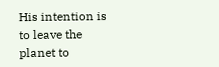His intention is to leave the planet to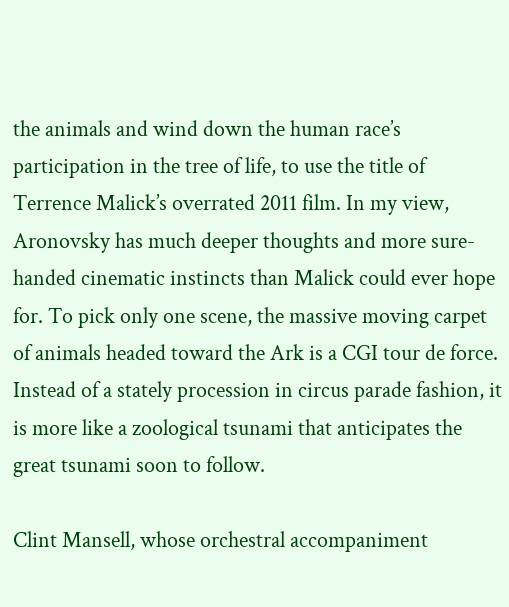the animals and wind down the human race’s participation in the tree of life, to use the title of Terrence Malick’s overrated 2011 film. In my view, Aronovsky has much deeper thoughts and more sure-handed cinematic instincts than Malick could ever hope for. To pick only one scene, the massive moving carpet of animals headed toward the Ark is a CGI tour de force. Instead of a stately procession in circus parade fashion, it is more like a zoological tsunami that anticipates the great tsunami soon to follow.

Clint Mansell, whose orchestral accompaniment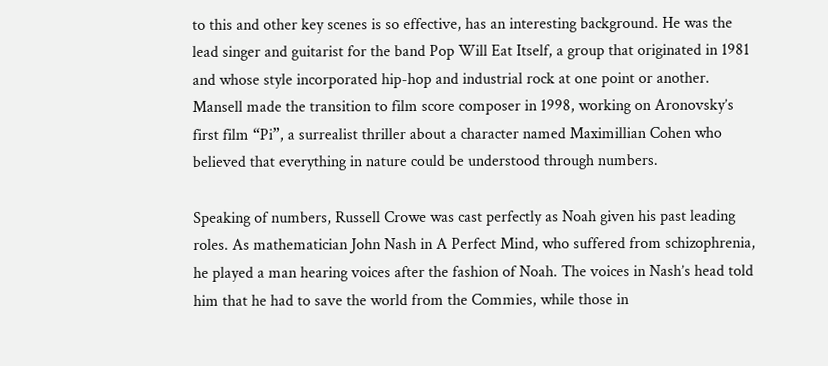to this and other key scenes is so effective, has an interesting background. He was the lead singer and guitarist for the band Pop Will Eat Itself, a group that originated in 1981 and whose style incorporated hip-hop and industrial rock at one point or another. Mansell made the transition to film score composer in 1998, working on Aronovsky’s first film “Pi”, a surrealist thriller about a character named Maximillian Cohen who believed that everything in nature could be understood through numbers.

Speaking of numbers, Russell Crowe was cast perfectly as Noah given his past leading roles. As mathematician John Nash in A Perfect Mind, who suffered from schizophrenia, he played a man hearing voices after the fashion of Noah. The voices in Nash’s head told him that he had to save the world from the Commies, while those in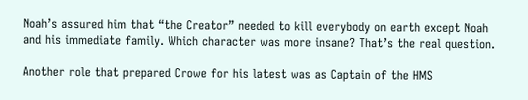Noah’s assured him that “the Creator” needed to kill everybody on earth except Noah and his immediate family. Which character was more insane? That’s the real question.

Another role that prepared Crowe for his latest was as Captain of the HMS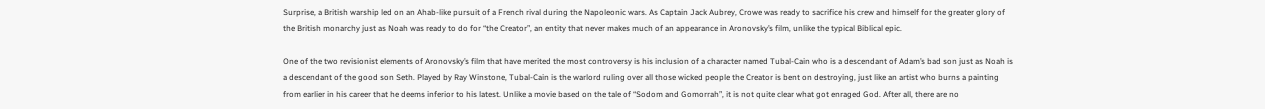Surprise, a British warship led on an Ahab-like pursuit of a French rival during the Napoleonic wars. As Captain Jack Aubrey, Crowe was ready to sacrifice his crew and himself for the greater glory of the British monarchy just as Noah was ready to do for “the Creator”, an entity that never makes much of an appearance in Aronovsky’s film, unlike the typical Biblical epic.

One of the two revisionist elements of Aronovsky’s film that have merited the most controversy is his inclusion of a character named Tubal-Cain who is a descendant of Adam’s bad son just as Noah is a descendant of the good son Seth. Played by Ray Winstone, Tubal-Cain is the warlord ruling over all those wicked people the Creator is bent on destroying, just like an artist who burns a painting from earlier in his career that he deems inferior to his latest. Unlike a movie based on the tale of “Sodom and Gomorrah”, it is not quite clear what got enraged God. After all, there are no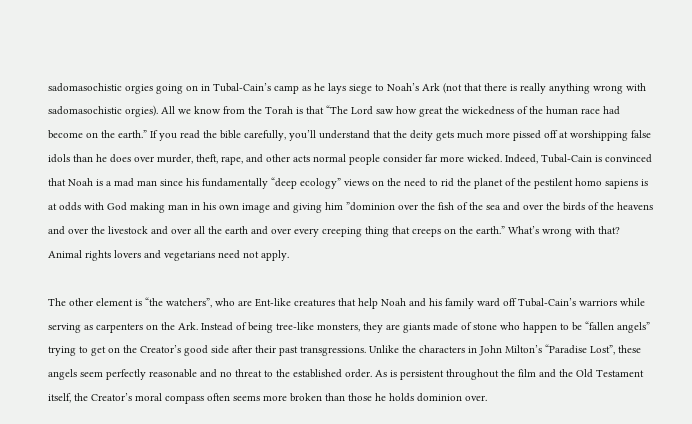sadomasochistic orgies going on in Tubal-Cain’s camp as he lays siege to Noah’s Ark (not that there is really anything wrong with sadomasochistic orgies). All we know from the Torah is that “The Lord saw how great the wickedness of the human race had become on the earth.” If you read the bible carefully, you’ll understand that the deity gets much more pissed off at worshipping false idols than he does over murder, theft, rape, and other acts normal people consider far more wicked. Indeed, Tubal-Cain is convinced that Noah is a mad man since his fundamentally “deep ecology” views on the need to rid the planet of the pestilent homo sapiens is at odds with God making man in his own image and giving him ”dominion over the fish of the sea and over the birds of the heavens and over the livestock and over all the earth and over every creeping thing that creeps on the earth.” What’s wrong with that? Animal rights lovers and vegetarians need not apply.

The other element is “the watchers”, who are Ent-like creatures that help Noah and his family ward off Tubal-Cain’s warriors while serving as carpenters on the Ark. Instead of being tree-like monsters, they are giants made of stone who happen to be “fallen angels” trying to get on the Creator’s good side after their past transgressions. Unlike the characters in John Milton’s “Paradise Lost”, these angels seem perfectly reasonable and no threat to the established order. As is persistent throughout the film and the Old Testament itself, the Creator’s moral compass often seems more broken than those he holds dominion over.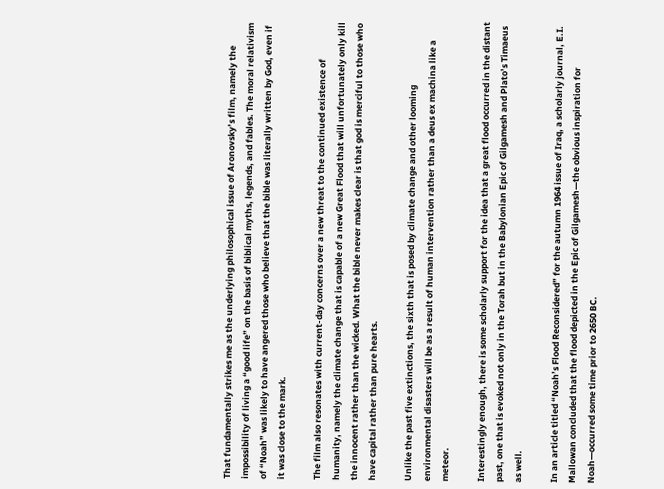That fundamentally strikes me as the underlying philosophical issue of Aronovsky’s film, namely the impossibility of living a “good life” on the basis of biblical myths, legends, and fables. The moral relativism of “Noah” was likely to have angered those who believe that the bible was literally written by God, even if it was close to the mark.

The film also resonates with current-day concerns over a new threat to the continued existence of humanity, namely the climate change that is capable of a new Great Flood that will unfortunately only kill the innocent rather than the wicked. What the bible never makes clear is that god is merciful to those who have capital rather than pure hearts.

Unlike the past five extinctions, the sixth that is posed by climate change and other looming environmental disasters will be as a result of human intervention rather than a deus ex machina like a meteor.

Interestingly enough, there is some scholarly support for the idea that a great flood occurred in the distant past, one that is evoked not only in the Torah but in the Babylonian Epic of Gilgamesh and Plato’s Timaeus as well.

In an article titled “Noah’s Flood Reconsidered” for the autumn 1964 issue of Iraq, a scholarly journal, E.I. Mallowan concluded that the flood depicted in the Epic of Gilgamesh—the obvious inspiration for Noah—occurred some time prior to 2650 BC.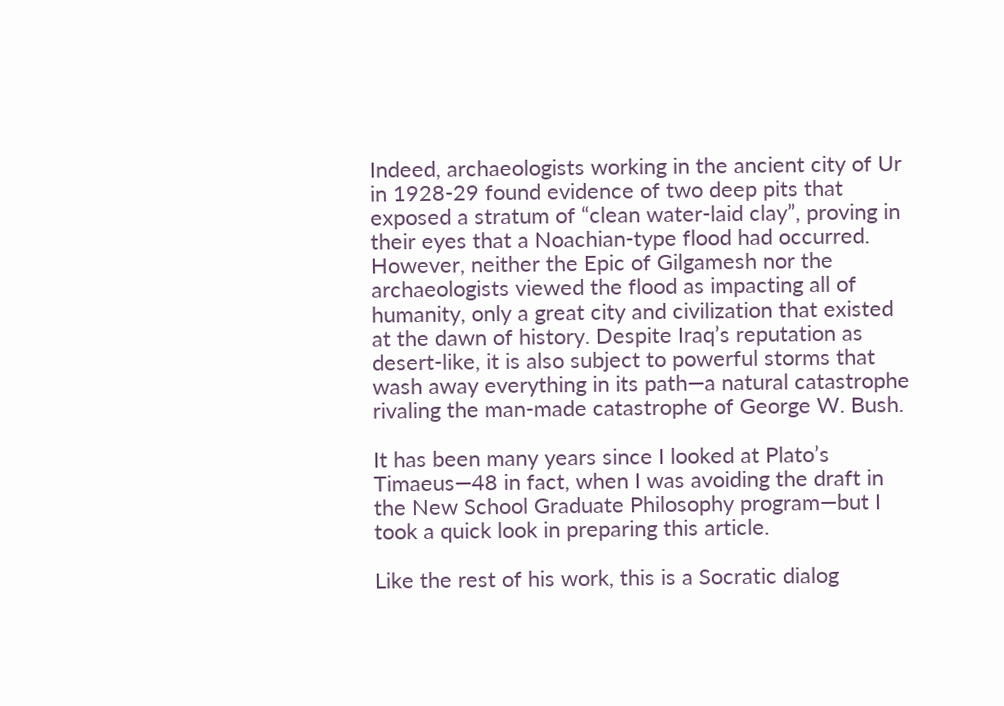Indeed, archaeologists working in the ancient city of Ur in 1928-29 found evidence of two deep pits that exposed a stratum of “clean water-laid clay”, proving in their eyes that a Noachian-type flood had occurred. However, neither the Epic of Gilgamesh nor the archaeologists viewed the flood as impacting all of humanity, only a great city and civilization that existed at the dawn of history. Despite Iraq’s reputation as desert-like, it is also subject to powerful storms that wash away everything in its path—a natural catastrophe rivaling the man-made catastrophe of George W. Bush.

It has been many years since I looked at Plato’s Timaeus—48 in fact, when I was avoiding the draft in the New School Graduate Philosophy program—but I took a quick look in preparing this article.

Like the rest of his work, this is a Socratic dialog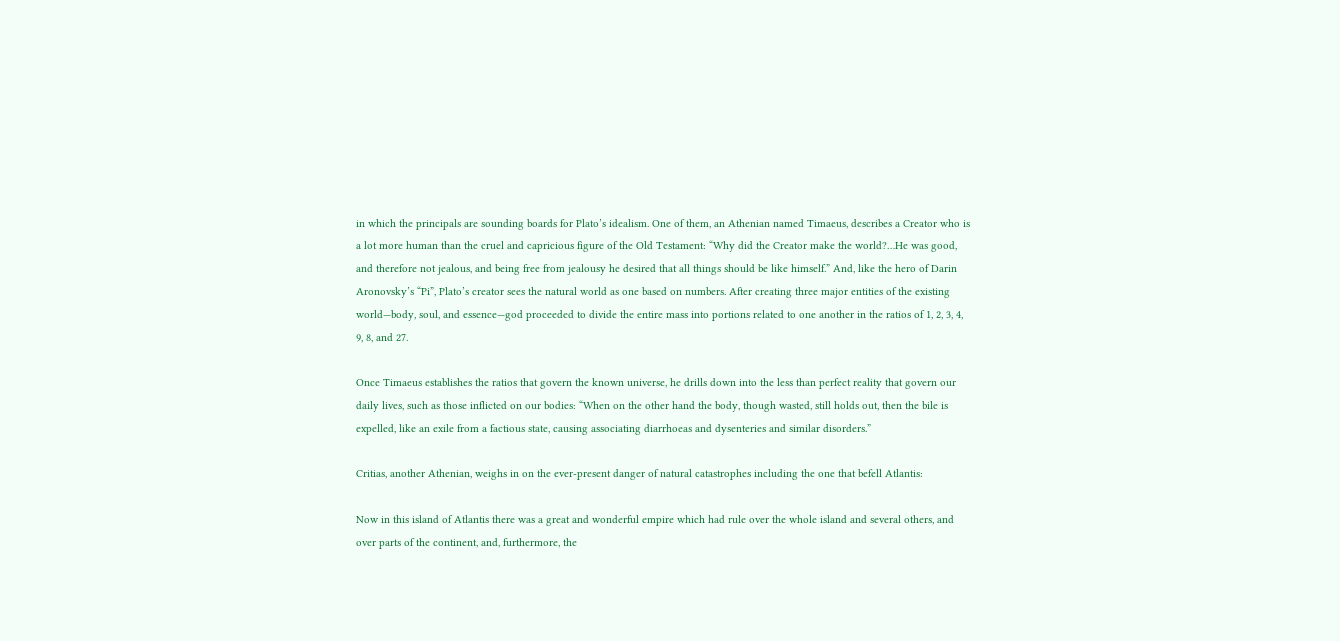in which the principals are sounding boards for Plato’s idealism. One of them, an Athenian named Timaeus, describes a Creator who is a lot more human than the cruel and capricious figure of the Old Testament: “Why did the Creator make the world?…He was good, and therefore not jealous, and being free from jealousy he desired that all things should be like himself.” And, like the hero of Darin Aronovsky’s “Pi”, Plato’s creator sees the natural world as one based on numbers. After creating three major entities of the existing world—body, soul, and essence—god proceeded to divide the entire mass into portions related to one another in the ratios of 1, 2, 3, 4, 9, 8, and 27.

Once Timaeus establishes the ratios that govern the known universe, he drills down into the less than perfect reality that govern our daily lives, such as those inflicted on our bodies: “When on the other hand the body, though wasted, still holds out, then the bile is expelled, like an exile from a factious state, causing associating diarrhoeas and dysenteries and similar disorders.”

Critias, another Athenian, weighs in on the ever-present danger of natural catastrophes including the one that befell Atlantis:

Now in this island of Atlantis there was a great and wonderful empire which had rule over the whole island and several others, and over parts of the continent, and, furthermore, the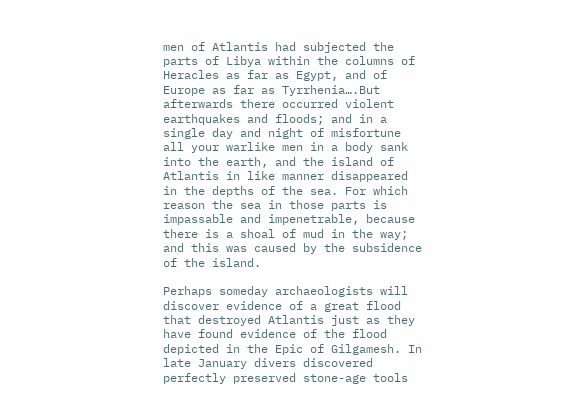men of Atlantis had subjected the parts of Libya within the columns of Heracles as far as Egypt, and of Europe as far as Tyrrhenia….But afterwards there occurred violent earthquakes and floods; and in a single day and night of misfortune all your warlike men in a body sank into the earth, and the island of Atlantis in like manner disappeared in the depths of the sea. For which reason the sea in those parts is impassable and impenetrable, because there is a shoal of mud in the way; and this was caused by the subsidence of the island.

Perhaps someday archaeologists will discover evidence of a great flood that destroyed Atlantis just as they have found evidence of the flood depicted in the Epic of Gilgamesh. In late January divers discovered perfectly preserved stone-age tools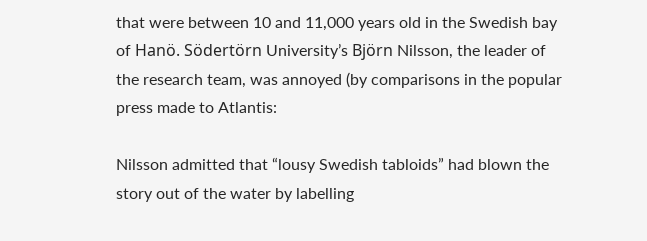that were between 10 and 11,000 years old in the Swedish bay of Hanö. Södertörn University’s Björn Nilsson, the leader of the research team, was annoyed (by comparisons in the popular press made to Atlantis:

Nilsson admitted that “lousy Swedish tabloids” had blown the story out of the water by labelling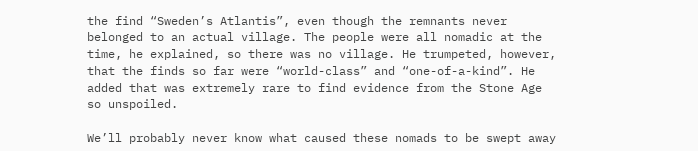the find “Sweden’s Atlantis”, even though the remnants never belonged to an actual village. The people were all nomadic at the time, he explained, so there was no village. He trumpeted, however, that the finds so far were “world-class” and “one-of-a-kind”. He added that was extremely rare to find evidence from the Stone Age so unspoiled.

We’ll probably never know what caused these nomads to be swept away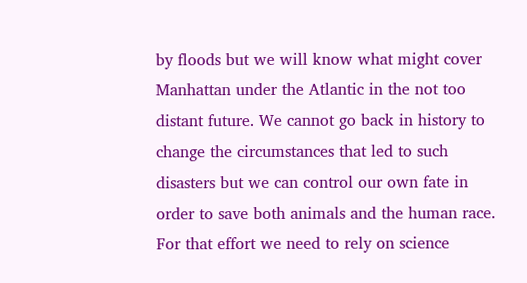by floods but we will know what might cover Manhattan under the Atlantic in the not too distant future. We cannot go back in history to change the circumstances that led to such disasters but we can control our own fate in order to save both animals and the human race. For that effort we need to rely on science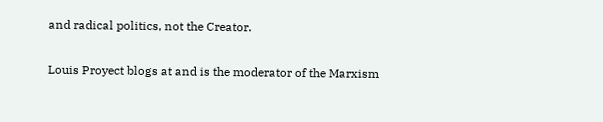and radical politics, not the Creator.

Louis Proyect blogs at and is the moderator of the Marxism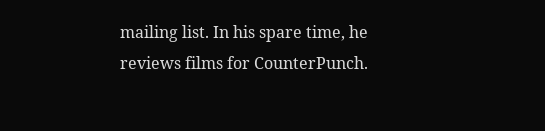mailing list. In his spare time, he reviews films for CounterPunch.